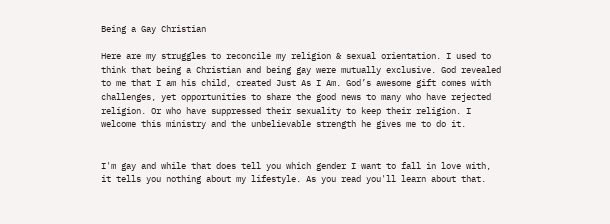Being a Gay Christian

Here are my struggles to reconcile my religion & sexual orientation. I used to think that being a Christian and being gay were mutually exclusive. God revealed to me that I am his child, created Just As I Am. God’s awesome gift comes with challenges, yet opportunities to share the good news to many who have rejected religion. Or who have suppressed their sexuality to keep their religion. I welcome this ministry and the unbelievable strength he gives me to do it.


I'm gay and while that does tell you which gender I want to fall in love with, it tells you nothing about my lifestyle. As you read you'll learn about that.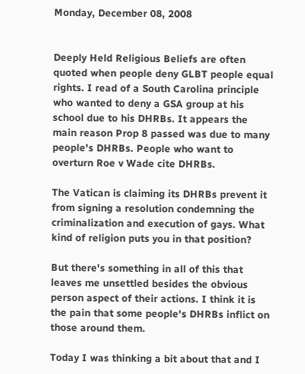Monday, December 08, 2008


Deeply Held Religious Beliefs are often quoted when people deny GLBT people equal rights. I read of a South Carolina principle who wanted to deny a GSA group at his school due to his DHRBs. It appears the main reason Prop 8 passed was due to many people's DHRBs. People who want to overturn Roe v Wade cite DHRBs.

The Vatican is claiming its DHRBs prevent it from signing a resolution condemning the criminalization and execution of gays. What kind of religion puts you in that position?

But there's something in all of this that leaves me unsettled besides the obvious person aspect of their actions. I think it is the pain that some people's DHRBs inflict on those around them.

Today I was thinking a bit about that and I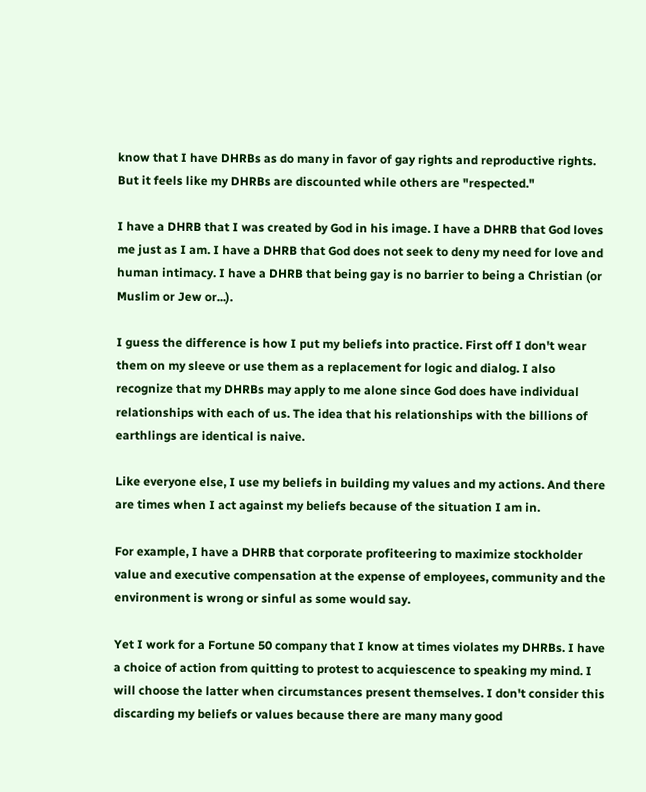know that I have DHRBs as do many in favor of gay rights and reproductive rights. But it feels like my DHRBs are discounted while others are "respected."

I have a DHRB that I was created by God in his image. I have a DHRB that God loves me just as I am. I have a DHRB that God does not seek to deny my need for love and human intimacy. I have a DHRB that being gay is no barrier to being a Christian (or Muslim or Jew or...).

I guess the difference is how I put my beliefs into practice. First off I don't wear them on my sleeve or use them as a replacement for logic and dialog. I also recognize that my DHRBs may apply to me alone since God does have individual relationships with each of us. The idea that his relationships with the billions of earthlings are identical is naive.

Like everyone else, I use my beliefs in building my values and my actions. And there are times when I act against my beliefs because of the situation I am in.

For example, I have a DHRB that corporate profiteering to maximize stockholder value and executive compensation at the expense of employees, community and the environment is wrong or sinful as some would say.

Yet I work for a Fortune 50 company that I know at times violates my DHRBs. I have a choice of action from quitting to protest to acquiescence to speaking my mind. I will choose the latter when circumstances present themselves. I don't consider this discarding my beliefs or values because there are many many good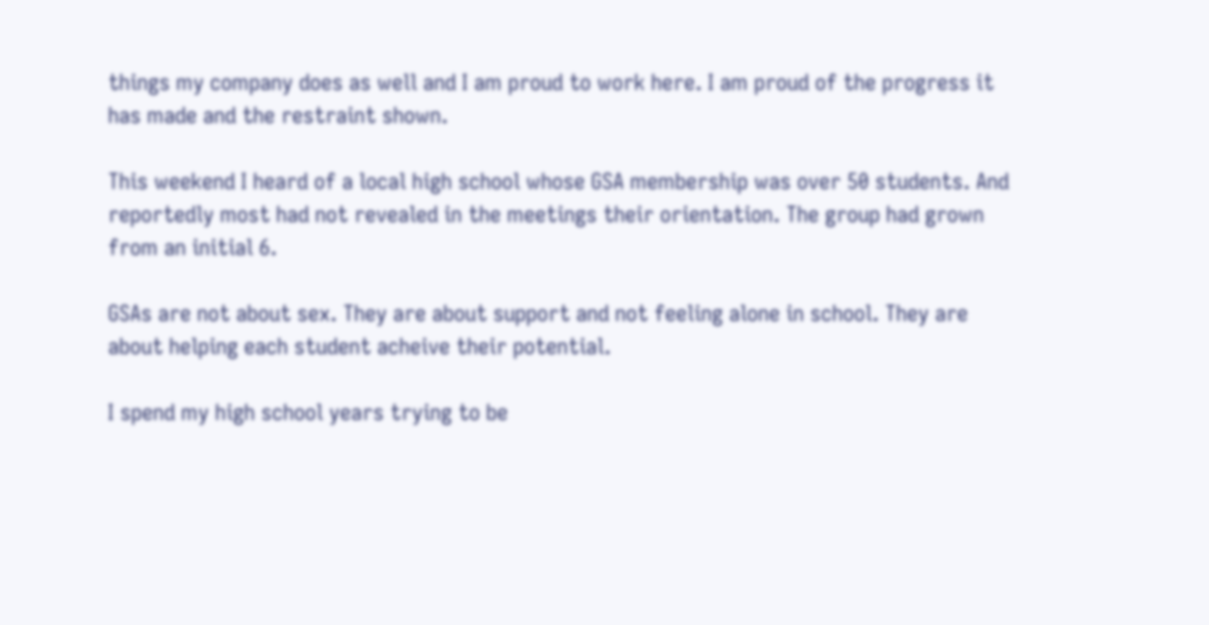things my company does as well and I am proud to work here. I am proud of the progress it has made and the restraint shown.

This weekend I heard of a local high school whose GSA membership was over 50 students. And reportedly most had not revealed in the meetings their orientation. The group had grown from an initial 6.

GSAs are not about sex. They are about support and not feeling alone in school. They are about helping each student acheive their potential.

I spend my high school years trying to be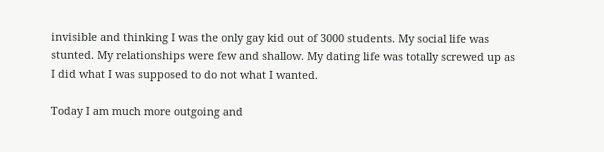invisible and thinking I was the only gay kid out of 3000 students. My social life was stunted. My relationships were few and shallow. My dating life was totally screwed up as I did what I was supposed to do not what I wanted.

Today I am much more outgoing and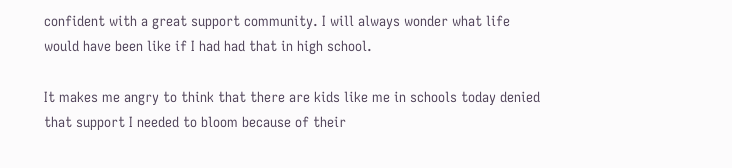confident with a great support community. I will always wonder what life would have been like if I had had that in high school.

It makes me angry to think that there are kids like me in schools today denied that support I needed to bloom because of their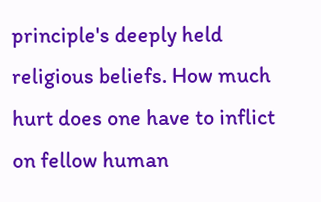principle's deeply held religious beliefs. How much hurt does one have to inflict on fellow human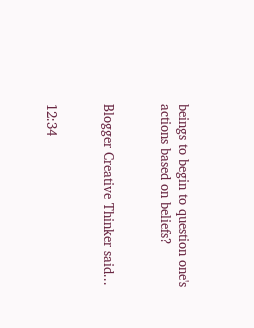beings to begin to question one's actions based on beliefs?


Blogger Creative Thinker said...


12:34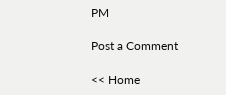PM

Post a Comment

<< Home